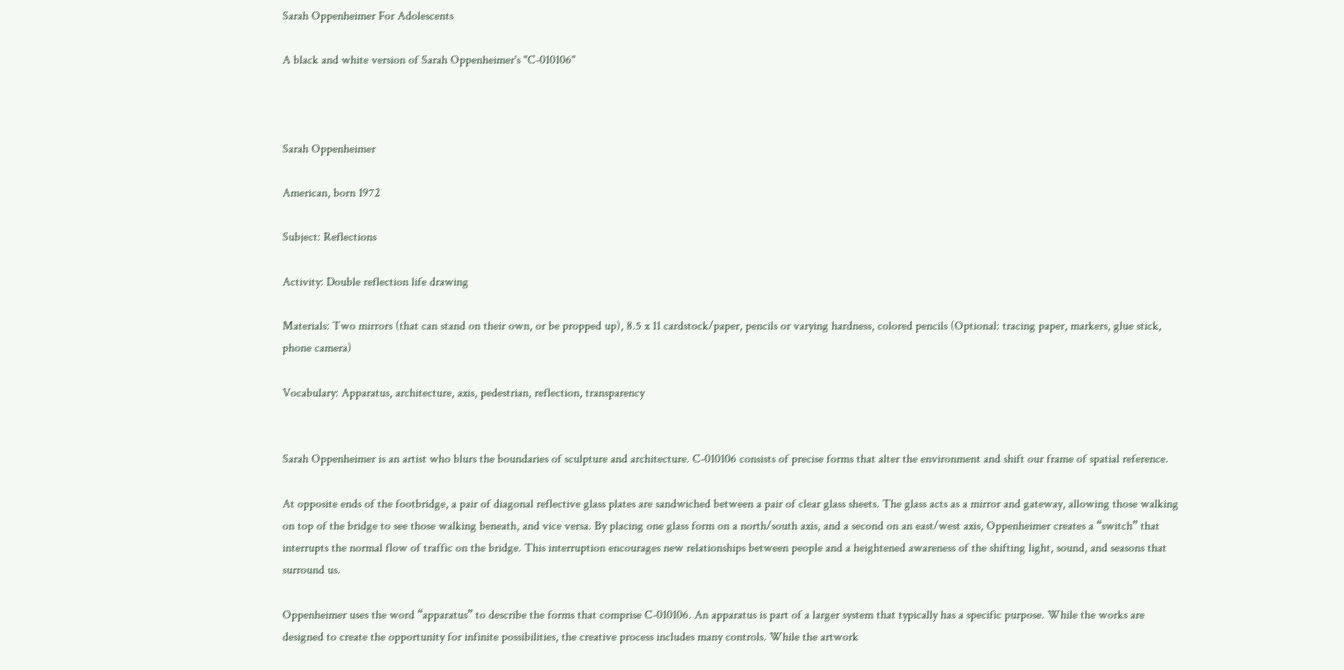Sarah Oppenheimer For Adolescents

A black and white version of Sarah Oppenheimer's "C-010106"



Sarah Oppenheimer

American, born 1972

Subject: Reflections

Activity: Double reflection life drawing

Materials: Two mirrors (that can stand on their own, or be propped up), 8.5 x 11 cardstock/paper, pencils or varying hardness, colored pencils (Optional: tracing paper, markers, glue stick, phone camera)

Vocabulary: Apparatus, architecture, axis, pedestrian, reflection, transparency


Sarah Oppenheimer is an artist who blurs the boundaries of sculpture and architecture. C-010106 consists of precise forms that alter the environment and shift our frame of spatial reference.

At opposite ends of the footbridge, a pair of diagonal reflective glass plates are sandwiched between a pair of clear glass sheets. The glass acts as a mirror and gateway, allowing those walking on top of the bridge to see those walking beneath, and vice versa. By placing one glass form on a north/south axis, and a second on an east/west axis, Oppenheimer creates a “switch” that interrupts the normal flow of traffic on the bridge. This interruption encourages new relationships between people and a heightened awareness of the shifting light, sound, and seasons that surround us.

Oppenheimer uses the word “apparatus” to describe the forms that comprise C-010106. An apparatus is part of a larger system that typically has a specific purpose. While the works are designed to create the opportunity for infinite possibilities, the creative process includes many controls. While the artwork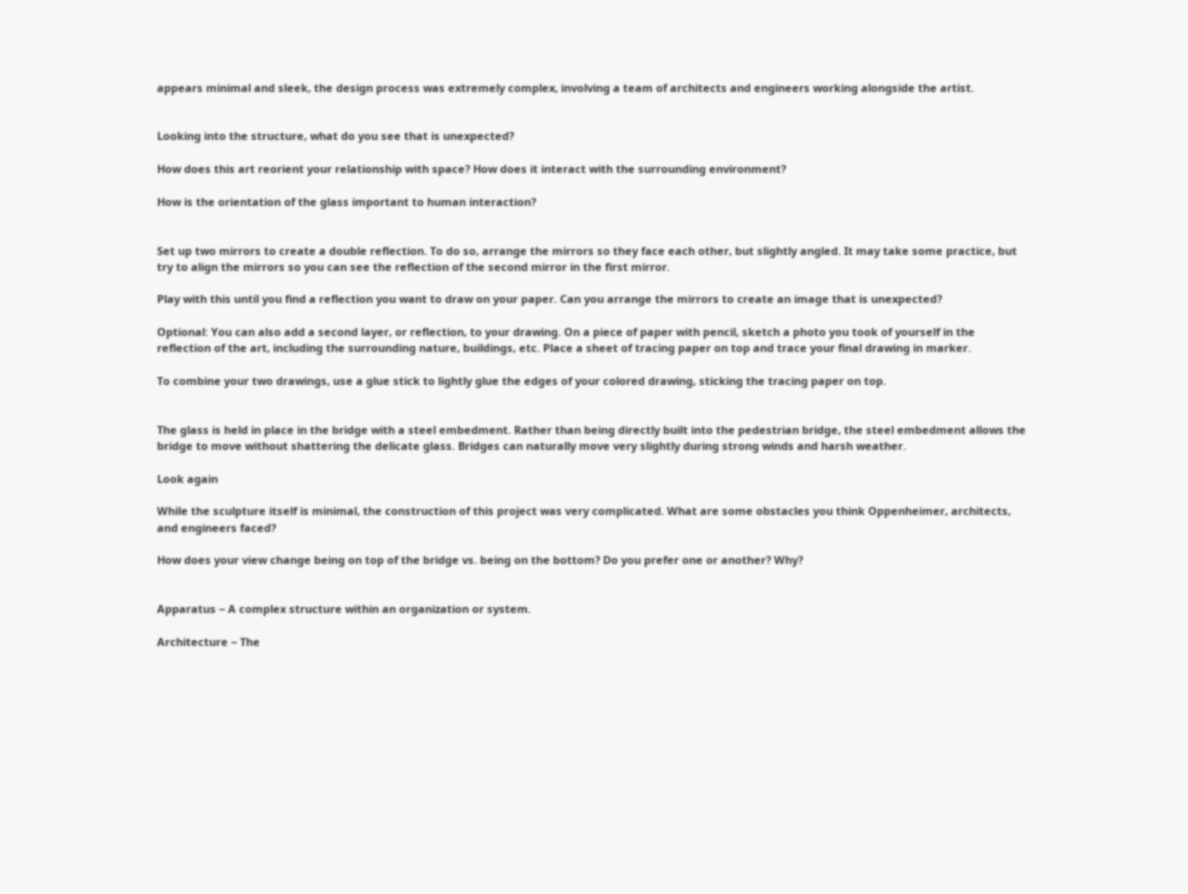appears minimal and sleek, the design process was extremely complex, involving a team of architects and engineers working alongside the artist.


Looking into the structure, what do you see that is unexpected?

How does this art reorient your relationship with space? How does it interact with the surrounding environment?

How is the orientation of the glass important to human interaction?


Set up two mirrors to create a double reflection. To do so, arrange the mirrors so they face each other, but slightly angled. It may take some practice, but try to align the mirrors so you can see the reflection of the second mirror in the first mirror.

Play with this until you find a reflection you want to draw on your paper. Can you arrange the mirrors to create an image that is unexpected?

Optional: You can also add a second layer, or reflection, to your drawing. On a piece of paper with pencil, sketch a photo you took of yourself in the reflection of the art, including the surrounding nature, buildings, etc. Place a sheet of tracing paper on top and trace your final drawing in marker.

To combine your two drawings, use a glue stick to lightly glue the edges of your colored drawing, sticking the tracing paper on top.


The glass is held in place in the bridge with a steel embedment. Rather than being directly built into the pedestrian bridge, the steel embedment allows the bridge to move without shattering the delicate glass. Bridges can naturally move very slightly during strong winds and harsh weather.

Look again

While the sculpture itself is minimal, the construction of this project was very complicated. What are some obstacles you think Oppenheimer, architects, and engineers faced?

How does your view change being on top of the bridge vs. being on the bottom? Do you prefer one or another? Why?


Apparatus ‒ A complex structure within an organization or system.

Architecture ‒ The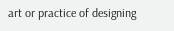art or practice of designing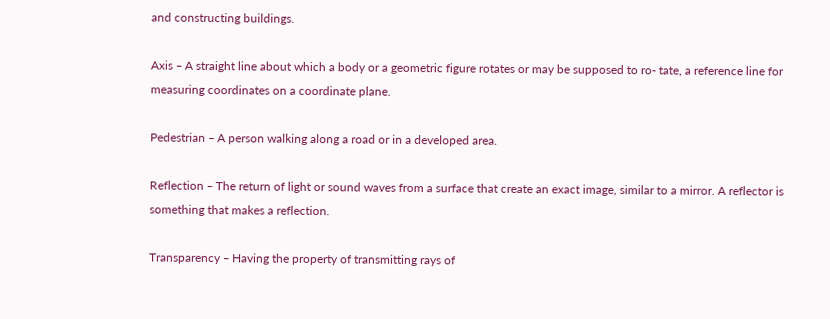and constructing buildings.

Axis ‒ A straight line about which a body or a geometric figure rotates or may be supposed to ro- tate, a reference line for measuring coordinates on a coordinate plane.

Pedestrian ‒ A person walking along a road or in a developed area.

Reflection ‒ The return of light or sound waves from a surface that create an exact image, similar to a mirror. A reflector is something that makes a reflection.

Transparency ‒ Having the property of transmitting rays of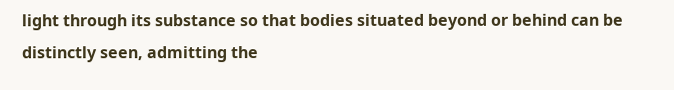light through its substance so that bodies situated beyond or behind can be distinctly seen, admitting the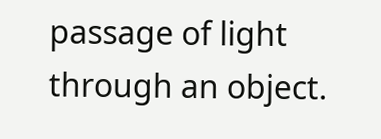passage of light through an object.